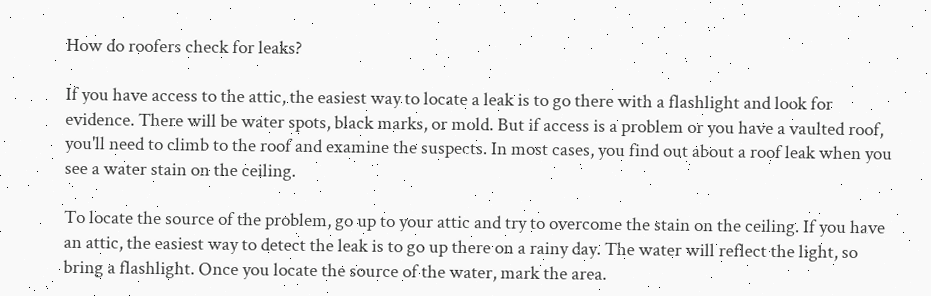How do roofers check for leaks?

If you have access to the attic, the easiest way to locate a leak is to go there with a flashlight and look for evidence. There will be water spots, black marks, or mold. But if access is a problem or you have a vaulted roof, you'll need to climb to the roof and examine the suspects. In most cases, you find out about a roof leak when you see a water stain on the ceiling.

To locate the source of the problem, go up to your attic and try to overcome the stain on the ceiling. If you have an attic, the easiest way to detect the leak is to go up there on a rainy day. The water will reflect the light, so bring a flashlight. Once you locate the source of the water, mark the area.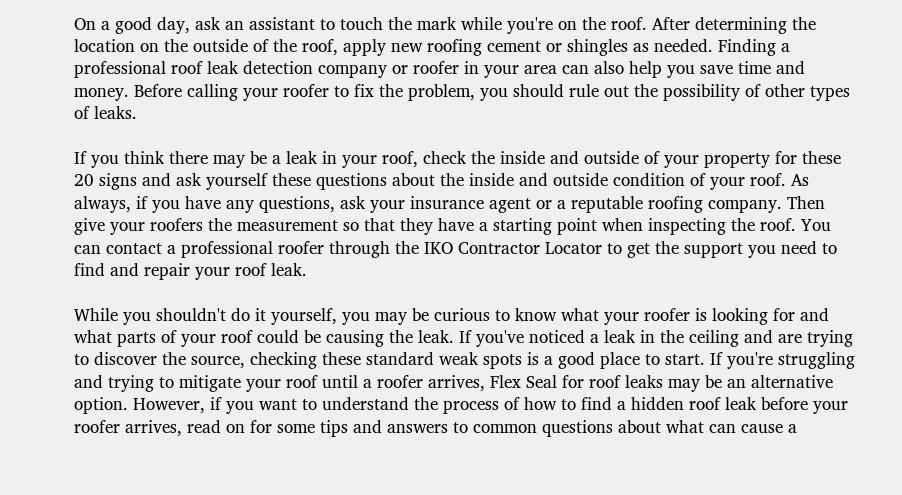On a good day, ask an assistant to touch the mark while you're on the roof. After determining the location on the outside of the roof, apply new roofing cement or shingles as needed. Finding a professional roof leak detection company or roofer in your area can also help you save time and money. Before calling your roofer to fix the problem, you should rule out the possibility of other types of leaks.

If you think there may be a leak in your roof, check the inside and outside of your property for these 20 signs and ask yourself these questions about the inside and outside condition of your roof. As always, if you have any questions, ask your insurance agent or a reputable roofing company. Then give your roofers the measurement so that they have a starting point when inspecting the roof. You can contact a professional roofer through the IKO Contractor Locator to get the support you need to find and repair your roof leak.

While you shouldn't do it yourself, you may be curious to know what your roofer is looking for and what parts of your roof could be causing the leak. If you've noticed a leak in the ceiling and are trying to discover the source, checking these standard weak spots is a good place to start. If you're struggling and trying to mitigate your roof until a roofer arrives, Flex Seal for roof leaks may be an alternative option. However, if you want to understand the process of how to find a hidden roof leak before your roofer arrives, read on for some tips and answers to common questions about what can cause a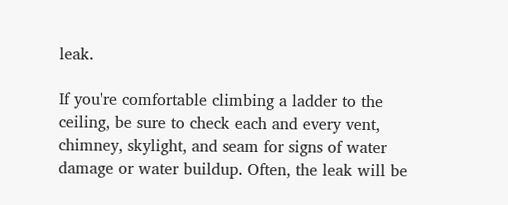leak.

If you're comfortable climbing a ladder to the ceiling, be sure to check each and every vent, chimney, skylight, and seam for signs of water damage or water buildup. Often, the leak will be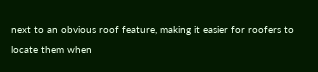next to an obvious roof feature, making it easier for roofers to locate them when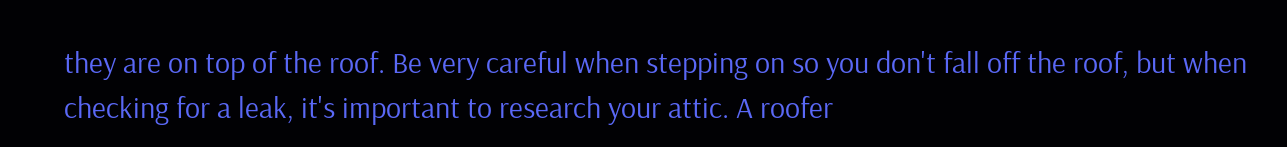they are on top of the roof. Be very careful when stepping on so you don't fall off the roof, but when checking for a leak, it's important to research your attic. A roofer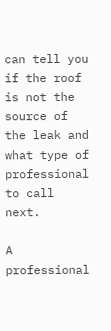can tell you if the roof is not the source of the leak and what type of professional to call next.

A professional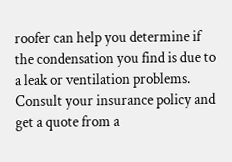roofer can help you determine if the condensation you find is due to a leak or ventilation problems. Consult your insurance policy and get a quote from a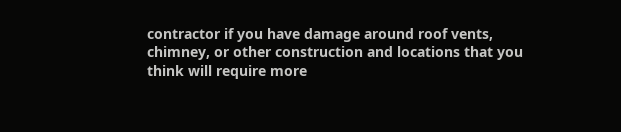contractor if you have damage around roof vents, chimney, or other construction and locations that you think will require more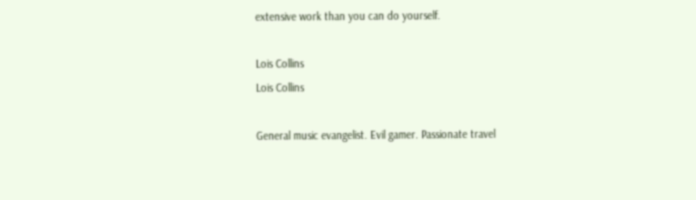extensive work than you can do yourself.

Lois Collins
Lois Collins

General music evangelist. Evil gamer. Passionate travel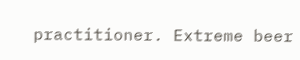practitioner. Extreme beer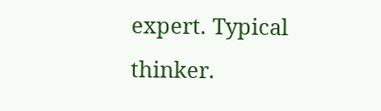expert. Typical thinker.